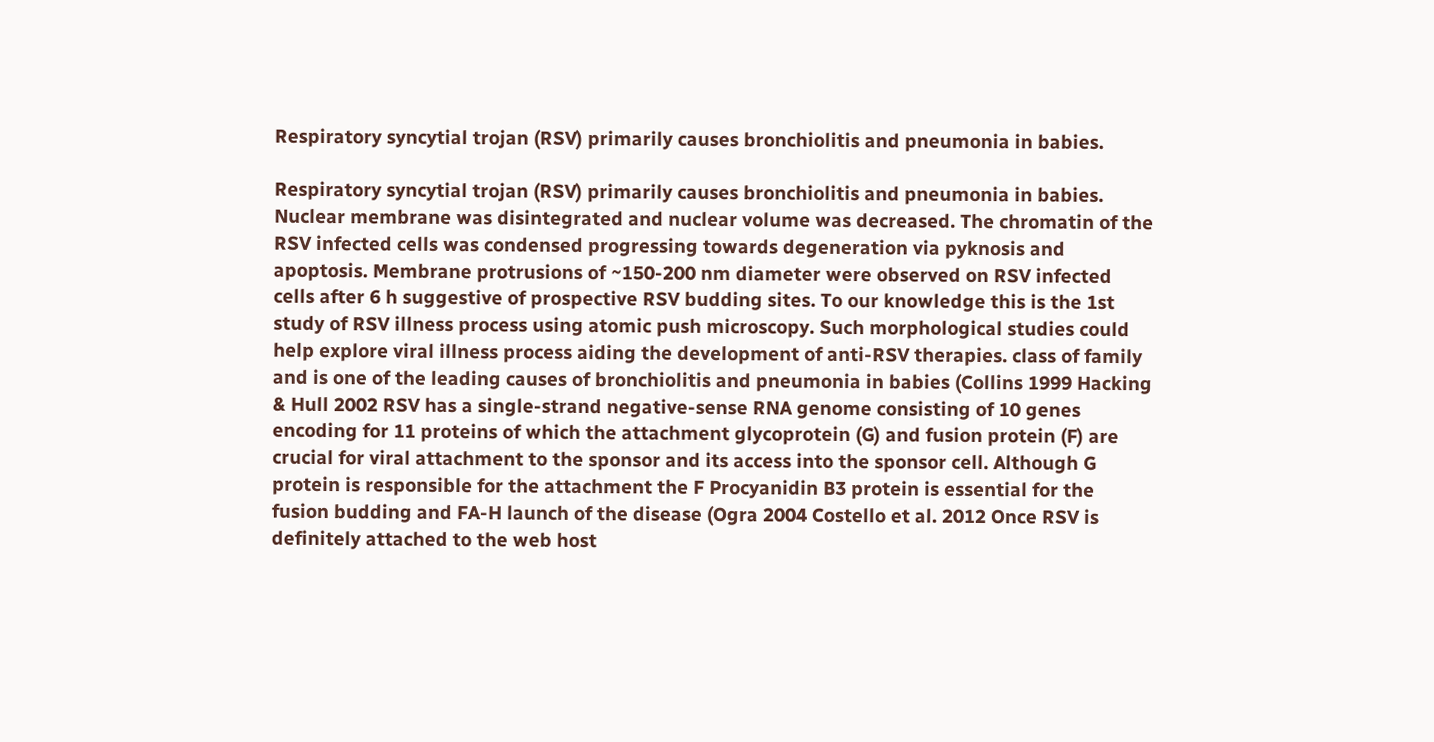Respiratory syncytial trojan (RSV) primarily causes bronchiolitis and pneumonia in babies.

Respiratory syncytial trojan (RSV) primarily causes bronchiolitis and pneumonia in babies. Nuclear membrane was disintegrated and nuclear volume was decreased. The chromatin of the RSV infected cells was condensed progressing towards degeneration via pyknosis and apoptosis. Membrane protrusions of ~150-200 nm diameter were observed on RSV infected cells after 6 h suggestive of prospective RSV budding sites. To our knowledge this is the 1st study of RSV illness process using atomic push microscopy. Such morphological studies could help explore viral illness process aiding the development of anti-RSV therapies. class of family and is one of the leading causes of bronchiolitis and pneumonia in babies (Collins 1999 Hacking & Hull 2002 RSV has a single-strand negative-sense RNA genome consisting of 10 genes encoding for 11 proteins of which the attachment glycoprotein (G) and fusion protein (F) are crucial for viral attachment to the sponsor and its access into the sponsor cell. Although G protein is responsible for the attachment the F Procyanidin B3 protein is essential for the fusion budding and FA-H launch of the disease (Ogra 2004 Costello et al. 2012 Once RSV is definitely attached to the web host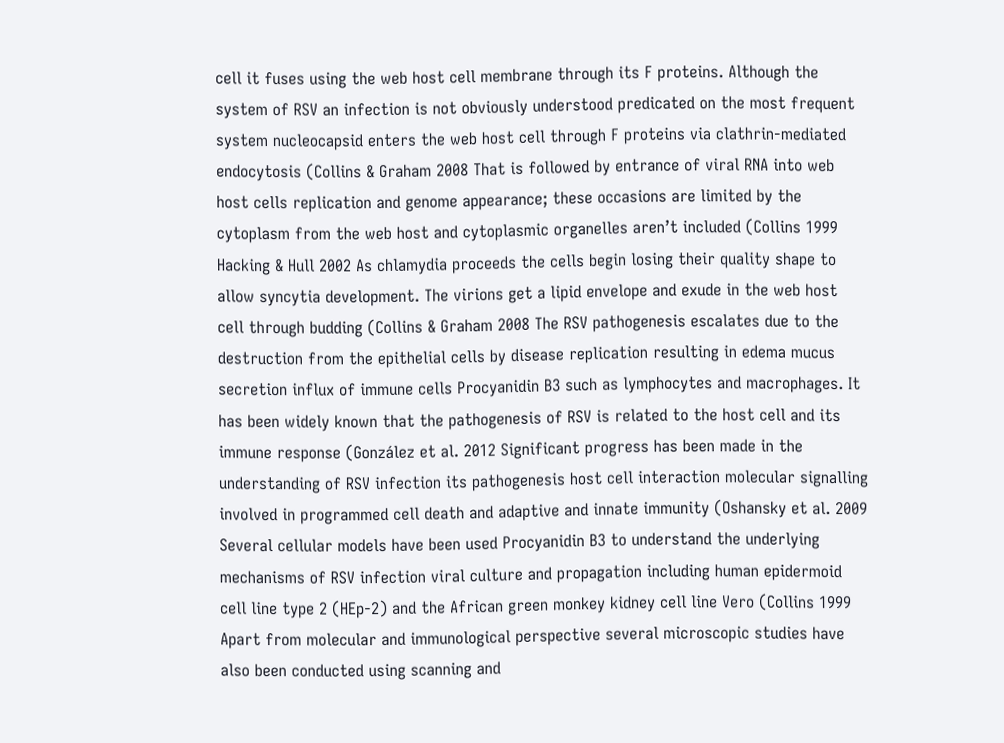cell it fuses using the web host cell membrane through its F proteins. Although the system of RSV an infection is not obviously understood predicated on the most frequent system nucleocapsid enters the web host cell through F proteins via clathrin-mediated endocytosis (Collins & Graham 2008 That is followed by entrance of viral RNA into web host cells replication and genome appearance; these occasions are limited by the cytoplasm from the web host and cytoplasmic organelles aren’t included (Collins 1999 Hacking & Hull 2002 As chlamydia proceeds the cells begin losing their quality shape to allow syncytia development. The virions get a lipid envelope and exude in the web host cell through budding (Collins & Graham 2008 The RSV pathogenesis escalates due to the destruction from the epithelial cells by disease replication resulting in edema mucus secretion influx of immune cells Procyanidin B3 such as lymphocytes and macrophages. It has been widely known that the pathogenesis of RSV is related to the host cell and its immune response (González et al. 2012 Significant progress has been made in the understanding of RSV infection its pathogenesis host cell interaction molecular signalling involved in programmed cell death and adaptive and innate immunity (Oshansky et al. 2009 Several cellular models have been used Procyanidin B3 to understand the underlying mechanisms of RSV infection viral culture and propagation including human epidermoid cell line type 2 (HEp-2) and the African green monkey kidney cell line Vero (Collins 1999 Apart from molecular and immunological perspective several microscopic studies have also been conducted using scanning and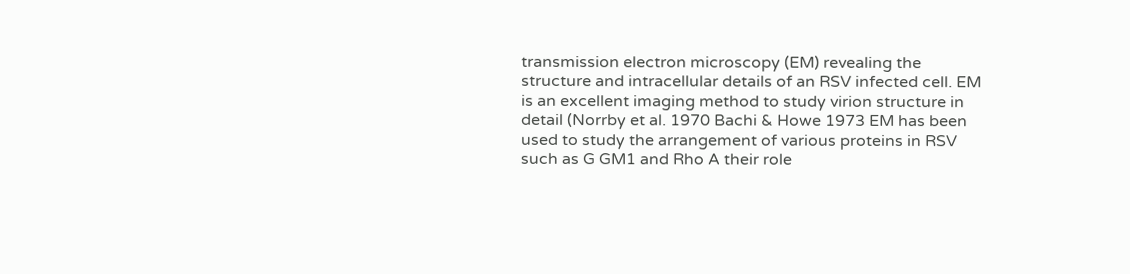transmission electron microscopy (EM) revealing the structure and intracellular details of an RSV infected cell. EM is an excellent imaging method to study virion structure in detail (Norrby et al. 1970 Bachi & Howe 1973 EM has been used to study the arrangement of various proteins in RSV such as G GM1 and Rho A their role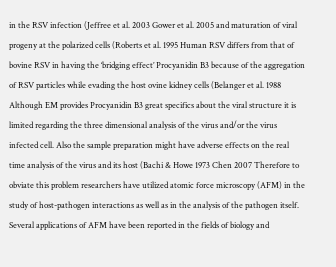in the RSV infection (Jeffree et al. 2003 Gower et al. 2005 and maturation of viral progeny at the polarized cells (Roberts et al. 1995 Human RSV differs from that of bovine RSV in having the ‘bridging effect’ Procyanidin B3 because of the aggregation of RSV particles while evading the host ovine kidney cells (Belanger et al. 1988 Although EM provides Procyanidin B3 great specifics about the viral structure it is limited regarding the three dimensional analysis of the virus and/or the virus infected cell. Also the sample preparation might have adverse effects on the real time analysis of the virus and its host (Bachi & Howe 1973 Chen 2007 Therefore to obviate this problem researchers have utilized atomic force microscopy (AFM) in the study of host-pathogen interactions as well as in the analysis of the pathogen itself. Several applications of AFM have been reported in the fields of biology and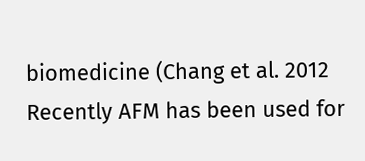biomedicine (Chang et al. 2012 Recently AFM has been used for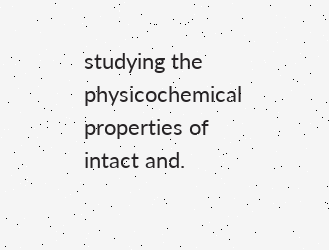studying the physicochemical properties of intact and.